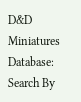D&D Miniatures Database: Search By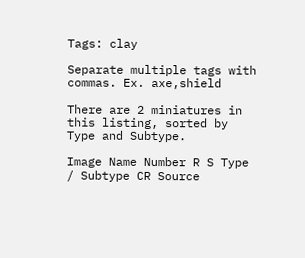Tags: clay

Separate multiple tags with commas. Ex. axe,shield

There are 2 miniatures in this listing, sorted by Type and Subtype.

Image Name Number R S Type / Subtype CR Source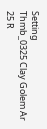Setting
Thmb_0325 Clay Golem Ar 25 R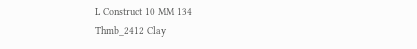L Construct 10 MM 134
Thmb_2412 Clay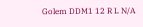Golem DDM1 12 R L N/A